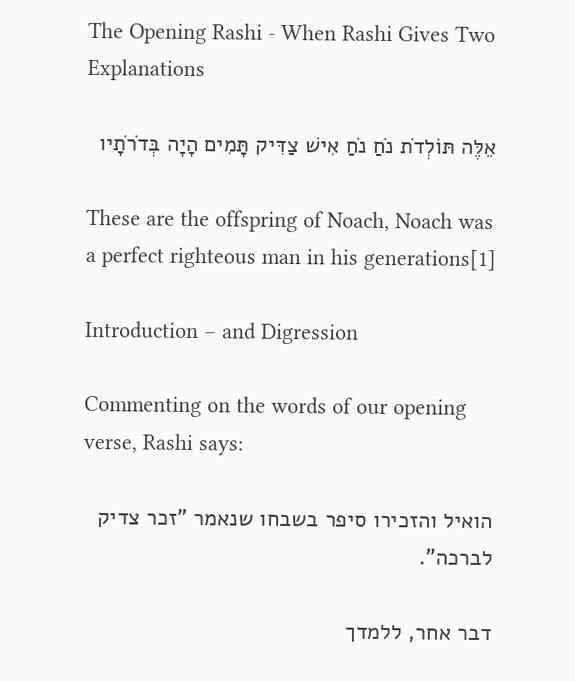The Opening Rashi - When Rashi Gives Two Explanations

אֵלֶּה תּוֹלְדֹת נֹחַ נֹחַ אִישׁ צַדִּיק תָּמִים הָיָה בְּדֹרֹתָיו

These are the offspring of Noach, Noach was a perfect righteous man in his generations[1]

Introduction – and Digression

Commenting on the words of our opening verse, Rashi says:

הואיל והזכירו סיפר בשבחו שנאמר "זכר צדיק לברכה".

דבר אחר, ללמדך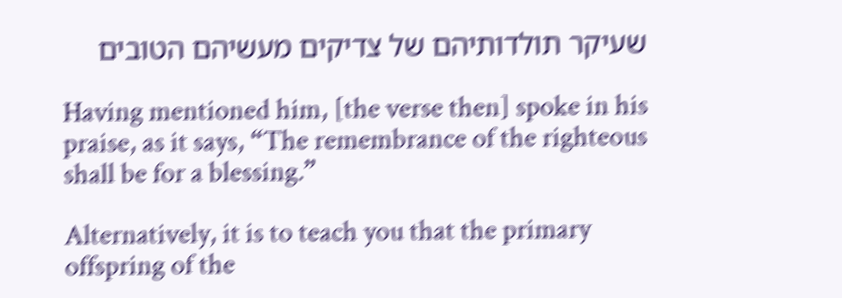שעיקר תולדותיהם של צדיקים מעשיהם הטובים

Having mentioned him, [the verse then] spoke in his praise, as it says, “The remembrance of the righteous shall be for a blessing.”

Alternatively, it is to teach you that the primary offspring of the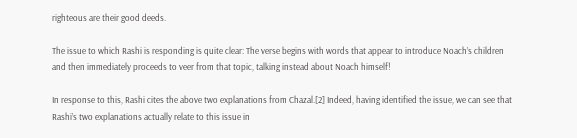righteous are their good deeds.

The issue to which Rashi is responding is quite clear: The verse begins with words that appear to introduce Noach’s children and then immediately proceeds to veer from that topic, talking instead about Noach himself!

In response to this, Rashi cites the above two explanations from Chazal.[2] Indeed, having identified the issue, we can see that Rashi’s two explanations actually relate to this issue in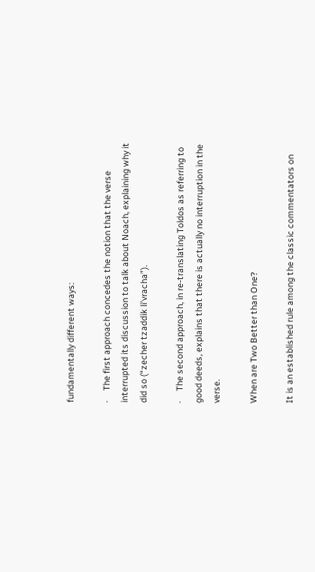fundamentally different ways:

·     The first approach concedes the notion that the verse interrupted its discussion to talk about Noach, explaining why it did so (“zecher tzaddik li’vracha”).

·     The second approach, in re-translating Toldos as referring to good deeds, explains that there is actually no interruption in the verse.

When are Two Better than One?

It is an established rule among the classic commentators on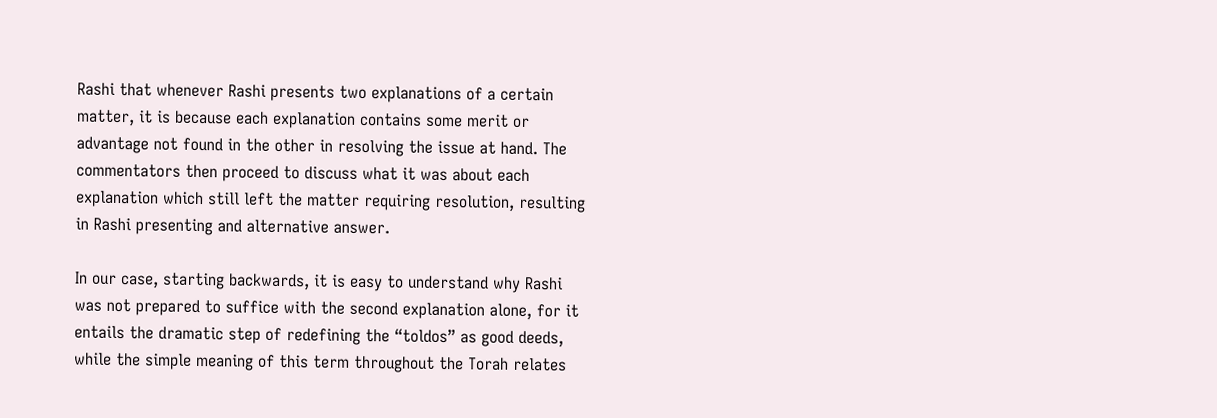Rashi that whenever Rashi presents two explanations of a certain matter, it is because each explanation contains some merit or advantage not found in the other in resolving the issue at hand. The commentators then proceed to discuss what it was about each explanation which still left the matter requiring resolution, resulting in Rashi presenting and alternative answer.

In our case, starting backwards, it is easy to understand why Rashi was not prepared to suffice with the second explanation alone, for it entails the dramatic step of redefining the “toldos” as good deeds, while the simple meaning of this term throughout the Torah relates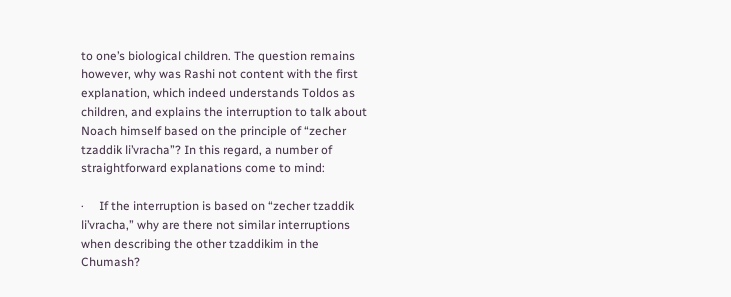to one’s biological children. The question remains however, why was Rashi not content with the first explanation, which indeed understands Toldos as children, and explains the interruption to talk about Noach himself based on the principle of “zecher tzaddik li’vracha”? In this regard, a number of straightforward explanations come to mind:

·     If the interruption is based on “zecher tzaddik li’vracha,” why are there not similar interruptions when describing the other tzaddikim in the Chumash?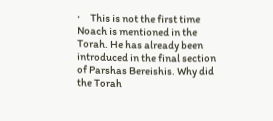·     This is not the first time Noach is mentioned in the Torah. He has already been introduced in the final section of Parshas Bereishis. Why did the Torah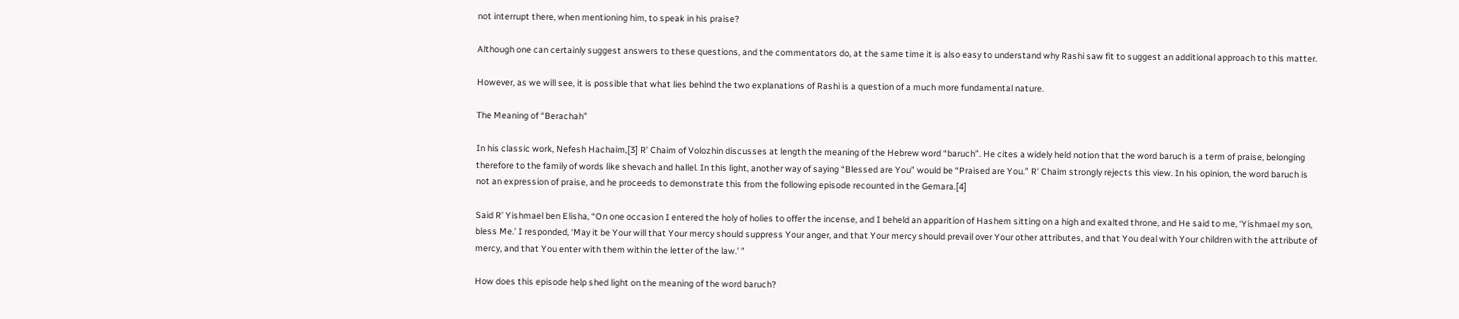not interrupt there, when mentioning him, to speak in his praise?

Although one can certainly suggest answers to these questions, and the commentators do, at the same time it is also easy to understand why Rashi saw fit to suggest an additional approach to this matter.

However, as we will see, it is possible that what lies behind the two explanations of Rashi is a question of a much more fundamental nature.

The Meaning of “Berachah”

In his classic work, Nefesh Hachaim,[3] R’ Chaim of Volozhin discusses at length the meaning of the Hebrew word “baruch”. He cites a widely held notion that the word baruch is a term of praise, belonging therefore to the family of words like shevach and hallel. In this light, another way of saying “Blessed are You” would be “Praised are You.” R’ Chaim strongly rejects this view. In his opinion, the word baruch is not an expression of praise, and he proceeds to demonstrate this from the following episode recounted in the Gemara.[4]

Said R’ Yishmael ben Elisha, “On one occasion I entered the holy of holies to offer the incense, and I beheld an apparition of Hashem sitting on a high and exalted throne, and He said to me, ‘Yishmael my son, bless Me.’ I responded, ‘May it be Your will that Your mercy should suppress Your anger, and that Your mercy should prevail over Your other attributes, and that You deal with Your children with the attribute of mercy, and that You enter with them within the letter of the law.’ ”

How does this episode help shed light on the meaning of the word baruch?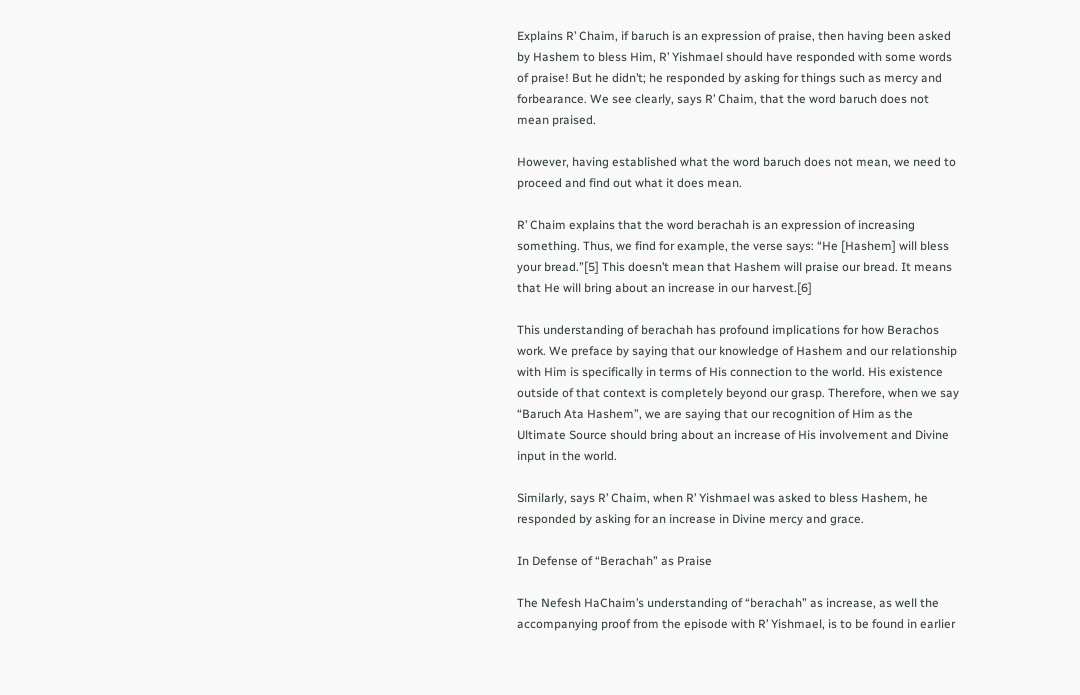Explains R’ Chaim, if baruch is an expression of praise, then having been asked by Hashem to bless Him, R’ Yishmael should have responded with some words of praise! But he didn’t; he responded by asking for things such as mercy and forbearance. We see clearly, says R’ Chaim, that the word baruch does not mean praised.

However, having established what the word baruch does not mean, we need to proceed and find out what it does mean.

R’ Chaim explains that the word berachah is an expression of increasing something. Thus, we find for example, the verse says: “He [Hashem] will bless your bread.”[5] This doesn’t mean that Hashem will praise our bread. It means that He will bring about an increase in our harvest.[6]

This understanding of berachah has profound implications for how Berachos work. We preface by saying that our knowledge of Hashem and our relationship with Him is specifically in terms of His connection to the world. His existence outside of that context is completely beyond our grasp. Therefore, when we say “Baruch Ata Hashem”, we are saying that our recognition of Him as the Ultimate Source should bring about an increase of His involvement and Divine input in the world.

Similarly, says R’ Chaim, when R’ Yishmael was asked to bless Hashem, he responded by asking for an increase in Divine mercy and grace.

In Defense of “Berachah” as Praise

The Nefesh HaChaim’s understanding of “berachah” as increase, as well the accompanying proof from the episode with R’ Yishmael, is to be found in earlier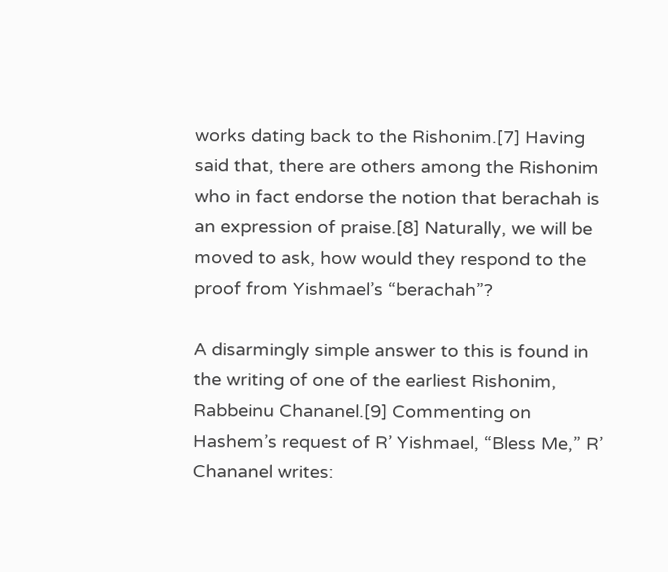works dating back to the Rishonim.[7] Having said that, there are others among the Rishonim who in fact endorse the notion that berachah is an expression of praise.[8] Naturally, we will be moved to ask, how would they respond to the proof from Yishmael’s “berachah”?

A disarmingly simple answer to this is found in the writing of one of the earliest Rishonim, Rabbeinu Chananel.[9] Commenting on Hashem’s request of R’ Yishmael, “Bless Me,” R’ Chananel writes: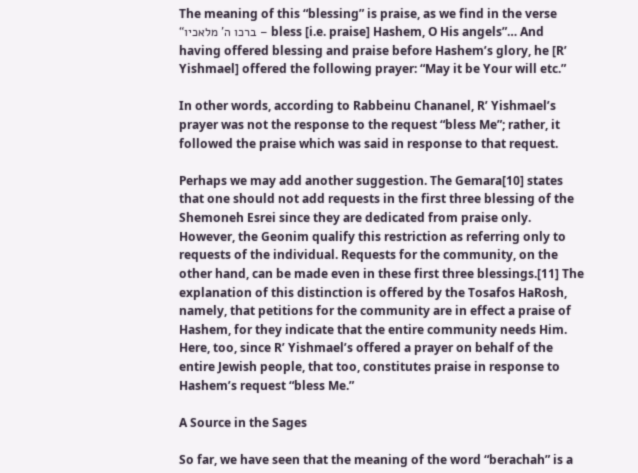The meaning of this “blessing” is praise, as we find in the verse “ברכו ה' מלאכיו – bless [i.e. praise] Hashem, O His angels”… And having offered blessing and praise before Hashem’s glory, he [R’ Yishmael] offered the following prayer: “May it be Your will etc.”

In other words, according to Rabbeinu Chananel, R’ Yishmael’s prayer was not the response to the request “bless Me”; rather, it followed the praise which was said in response to that request.

Perhaps we may add another suggestion. The Gemara[10] states that one should not add requests in the first three blessing of the Shemoneh Esrei since they are dedicated from praise only. However, the Geonim qualify this restriction as referring only to requests of the individual. Requests for the community, on the other hand, can be made even in these first three blessings.[11] The explanation of this distinction is offered by the Tosafos HaRosh, namely, that petitions for the community are in effect a praise of Hashem, for they indicate that the entire community needs Him. Here, too, since R’ Yishmael’s offered a prayer on behalf of the entire Jewish people, that too, constitutes praise in response to Hashem’s request “bless Me.”

A Source in the Sages

So far, we have seen that the meaning of the word “berachah” is a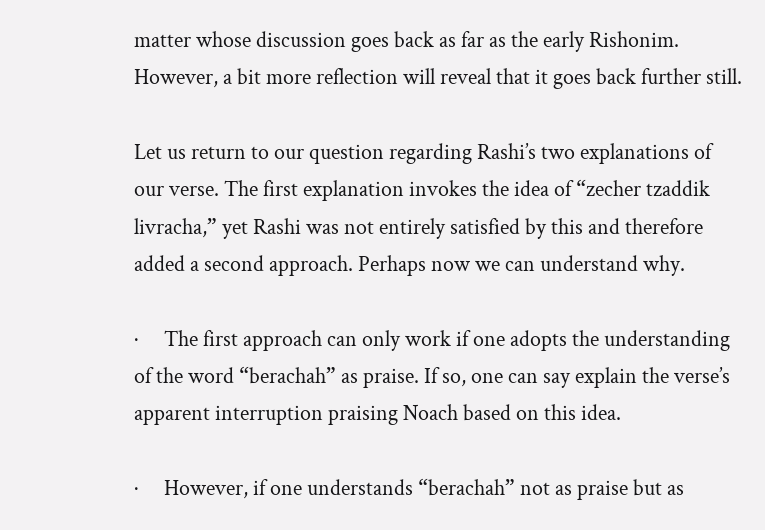matter whose discussion goes back as far as the early Rishonim. However, a bit more reflection will reveal that it goes back further still.

Let us return to our question regarding Rashi’s two explanations of our verse. The first explanation invokes the idea of “zecher tzaddik livracha,” yet Rashi was not entirely satisfied by this and therefore added a second approach. Perhaps now we can understand why.

·     The first approach can only work if one adopts the understanding of the word “berachah” as praise. If so, one can say explain the verse’s apparent interruption praising Noach based on this idea.

·     However, if one understands “berachah” not as praise but as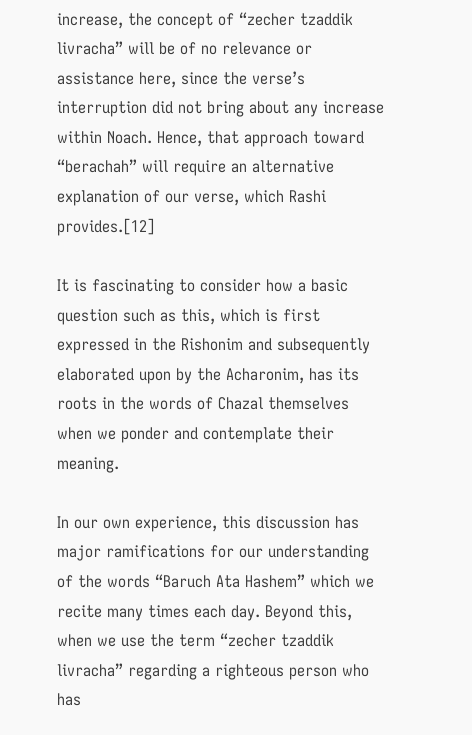increase, the concept of “zecher tzaddik livracha” will be of no relevance or assistance here, since the verse’s interruption did not bring about any increase within Noach. Hence, that approach toward “berachah” will require an alternative explanation of our verse, which Rashi provides.[12]

It is fascinating to consider how a basic question such as this, which is first expressed in the Rishonim and subsequently elaborated upon by the Acharonim, has its roots in the words of Chazal themselves when we ponder and contemplate their meaning.

In our own experience, this discussion has major ramifications for our understanding of the words “Baruch Ata Hashem” which we recite many times each day. Beyond this, when we use the term “zecher tzaddik livracha” regarding a righteous person who has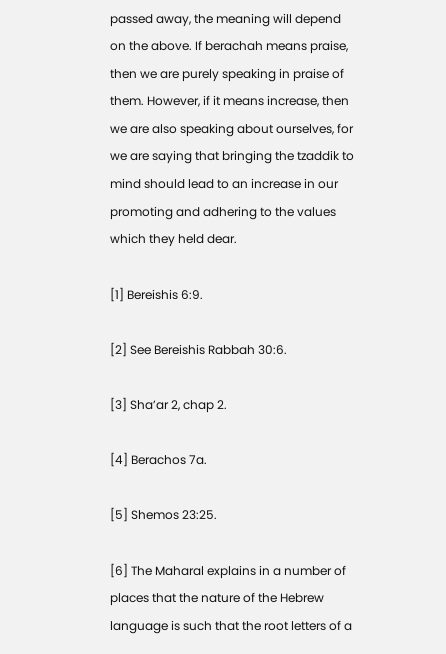passed away, the meaning will depend on the above. If berachah means praise, then we are purely speaking in praise of them. However, if it means increase, then we are also speaking about ourselves, for we are saying that bringing the tzaddik to mind should lead to an increase in our promoting and adhering to the values which they held dear.

[1] Bereishis 6:9.

[2] See Bereishis Rabbah 30:6.

[3] Sha’ar 2, chap 2.

[4] Berachos 7a.

[5] Shemos 23:25.

[6] The Maharal explains in a number of places that the nature of the Hebrew language is such that the root letters of a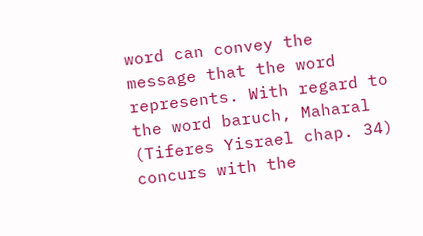word can convey the message that the word represents. With regard to the word baruch, Maharal (Tiferes Yisrael chap. 34) concurs with the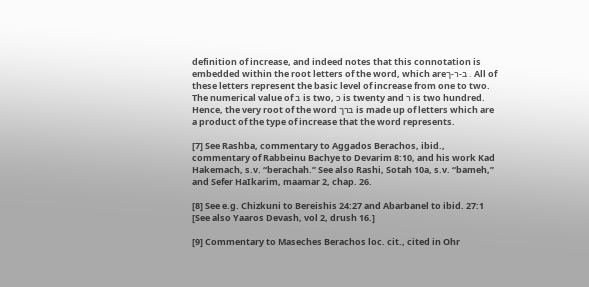definition of increase, and indeed notes that this connotation is embedded within the root letters of the word, which areב-ר-ך . All of these letters represent the basic level of increase from one to two. The numerical value of ב is two, כ is twenty and ר is two hundred. Hence, the very root of the word ברך is made up of letters which are a product of the type of increase that the word represents.

[7] See Rashba, commentary to Aggados Berachos, ibid., commentary of Rabbeinu Bachye to Devarim 8:10, and his work Kad Hakemach, s.v. “berachah.” See also Rashi, Sotah 10a, s.v. “bameh,” and Sefer HaIkarim, maamar 2, chap. 26.

[8] See e.g. Chizkuni to Bereishis 24:27 and Abarbanel to ibid. 27:1 [See also Yaaros Devash, vol 2, drush 16.]

[9] Commentary to Maseches Berachos loc. cit., cited in Ohr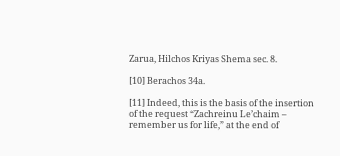Zarua, Hilchos Kriyas Shema sec. 8.

[10] Berachos 34a.

[11] Indeed, this is the basis of the insertion of the request “Zachreinu Le’chaim – remember us for life,” at the end of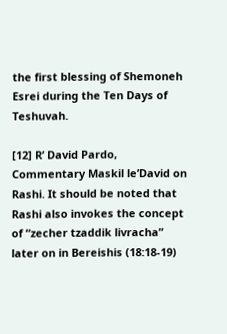the first blessing of Shemoneh Esrei during the Ten Days of Teshuvah.

[12] R’ David Pardo, Commentary Maskil le’David on Rashi. It should be noted that Rashi also invokes the concept of “zecher tzaddik livracha” later on in Bereishis (18:18-19)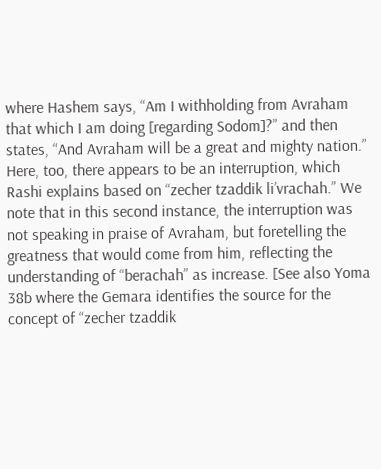where Hashem says, “Am I withholding from Avraham that which I am doing [regarding Sodom]?” and then states, “And Avraham will be a great and mighty nation.” Here, too, there appears to be an interruption, which Rashi explains based on “zecher tzaddik li’vrachah.” We note that in this second instance, the interruption was not speaking in praise of Avraham, but foretelling the greatness that would come from him, reflecting the understanding of “berachah” as increase. [See also Yoma 38b where the Gemara identifies the source for the concept of “zecher tzaddik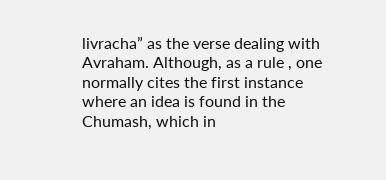livracha” as the verse dealing with Avraham. Although, as a rule , one normally cites the first instance where an idea is found in the Chumash, which in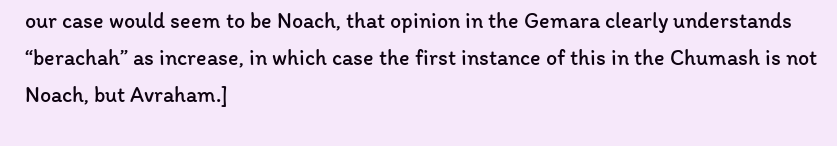our case would seem to be Noach, that opinion in the Gemara clearly understands “berachah” as increase, in which case the first instance of this in the Chumash is not Noach, but Avraham.]